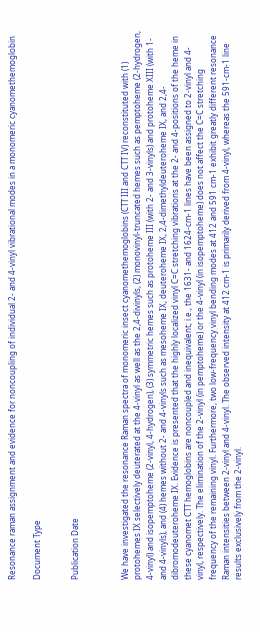Resonance raman assignment and evidence for noncoupling of individual 2- and 4-vinyl vibrational modes in a monomeric cyanomethemoglobin

Document Type


Publication Date



We have investigated the resonance Raman spectra of monomeric insect cyanomethemoglobins (CTT III and CTT IV) reconstituted with (1) protohemes IX selectively deuterated at the 4-vinyl as well as the 2,4-divinyls, (2) monovinyl-truncated hemes such as pemptoheme (2-hydrogen, 4-vinyl) and isopemptoheme (2-vinyl, 4-hydrogen), (3) symmetric hemes such as protoheme III (with 2- and 3-vinyls) and protoheme XIII (with 1- and 4-vinyls), and (4) hemes without 2- and 4-vinyls such as mesoheme IX, deuteroheme IX, 2,4-dimethyldeuteroheme IX, and 2,4-dibromodeuteroheme IX. Evidence is presented that the highly localized vinyl C=C stretching vibrations at the 2- and 4-positions of the heme in these cyanomet CTT hemoglobins are noncoupled and inequivalent; i.e., the 1631- and 1624-cm-1 lines have been assigned to 2-vinyl and 4-vinyl, respectively. The elimination of the 2-vinyl (in pemptoheme) or the 4-vinyl (in isopemptoheme) does not affect the C=C stretching frequency of the remaining vinyl. Furthermore, two low-frequency vinyl bending modes at 412 and 591 cm-1 exhibit greatly different resonance Raman intensities between 2-vinyl and 4-vinyl. The observed intensity at 412 cm-1 is primarily derived from 4-vinyl, whereas the 591-cm-1 line results exclusively from the 2-vinyl.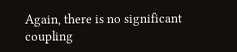Again, there is no significant coupling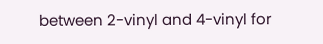between 2-vinyl and 4-vinyl for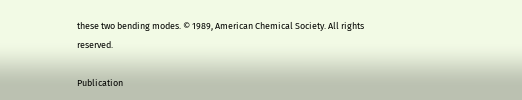these two bending modes. © 1989, American Chemical Society. All rights reserved.

Publication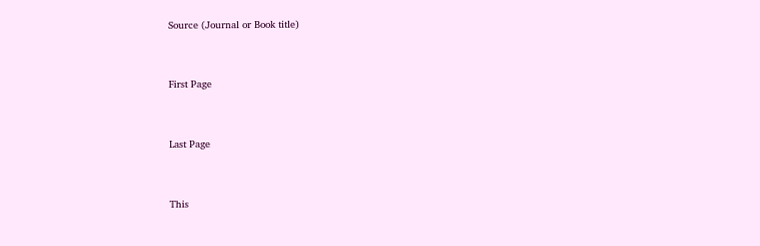Source (Journal or Book title)


First Page


Last Page


This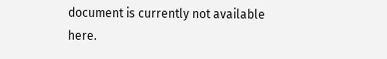document is currently not available here.